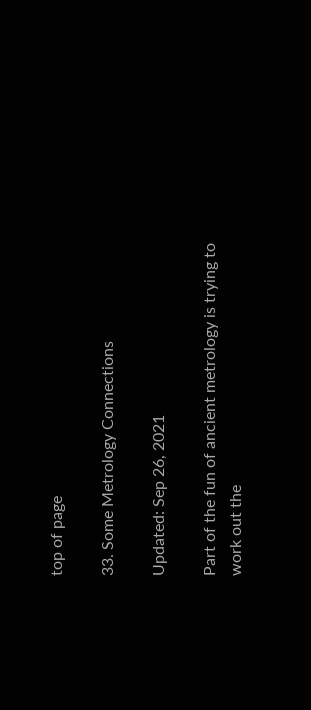top of page

33. Some Metrology Connections

Updated: Sep 26, 2021

Part of the fun of ancient metrology is trying to work out the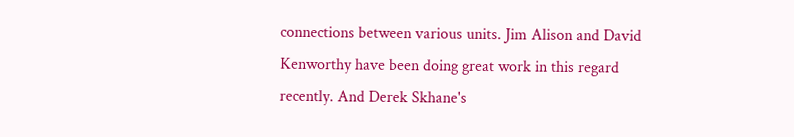connections between various units. Jim Alison and David Kenworthy have been doing great work in this regard recently. And Derek Skhane's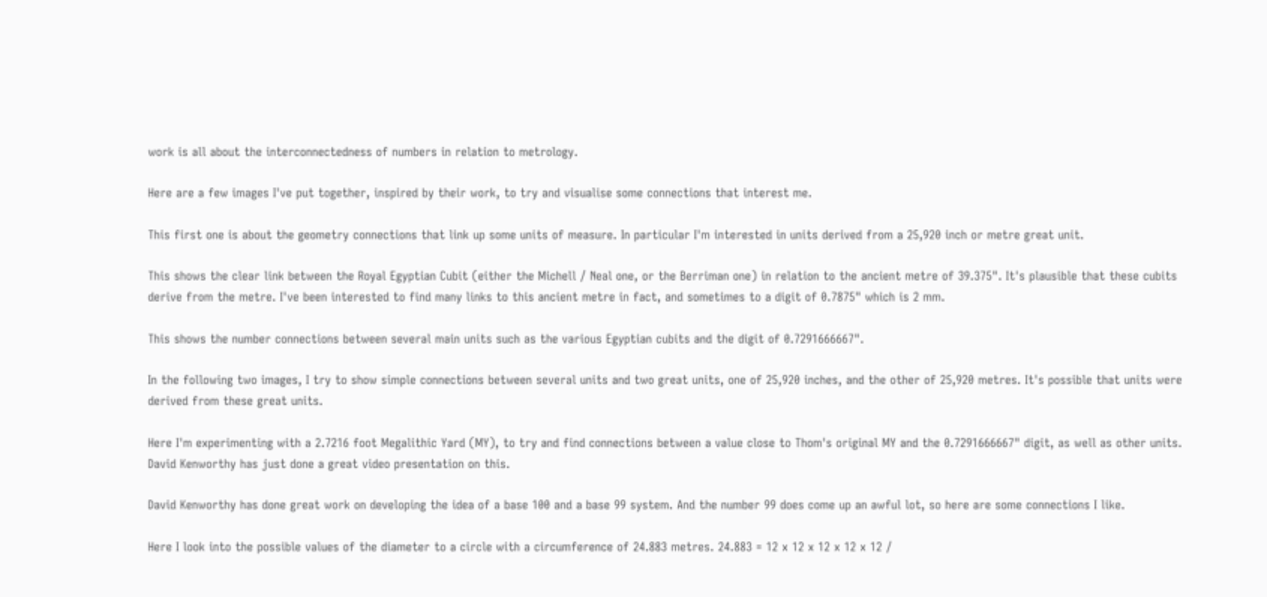work is all about the interconnectedness of numbers in relation to metrology.

Here are a few images I've put together, inspired by their work, to try and visualise some connections that interest me.

This first one is about the geometry connections that link up some units of measure. In particular I'm interested in units derived from a 25,920 inch or metre great unit.

This shows the clear link between the Royal Egyptian Cubit (either the Michell / Neal one, or the Berriman one) in relation to the ancient metre of 39.375". It's plausible that these cubits derive from the metre. I've been interested to find many links to this ancient metre in fact, and sometimes to a digit of 0.7875" which is 2 mm.

This shows the number connections between several main units such as the various Egyptian cubits and the digit of 0.7291666667".

In the following two images, I try to show simple connections between several units and two great units, one of 25,920 inches, and the other of 25,920 metres. It's possible that units were derived from these great units.

Here I'm experimenting with a 2.7216 foot Megalithic Yard (MY), to try and find connections between a value close to Thom's original MY and the 0.7291666667" digit, as well as other units. David Kenworthy has just done a great video presentation on this.

David Kenworthy has done great work on developing the idea of a base 100 and a base 99 system. And the number 99 does come up an awful lot, so here are some connections I like.

Here I look into the possible values of the diameter to a circle with a circumference of 24.883 metres. 24.883 = 12 x 12 x 12 x 12 x 12 /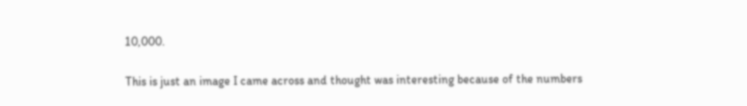10,000.

This is just an image I came across and thought was interesting because of the numbers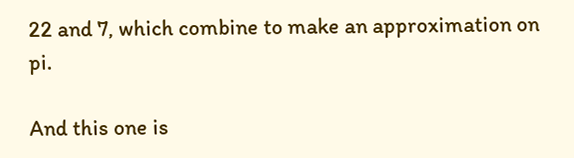22 and 7, which combine to make an approximation on pi.

And this one is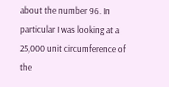about the number 96. In particular I was looking at a 25,000 unit circumference of the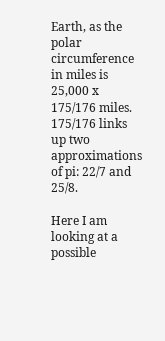Earth, as the polar circumference in miles is 25,000 x 175/176 miles. 175/176 links up two approximations of pi: 22/7 and 25/8.

Here I am looking at a possible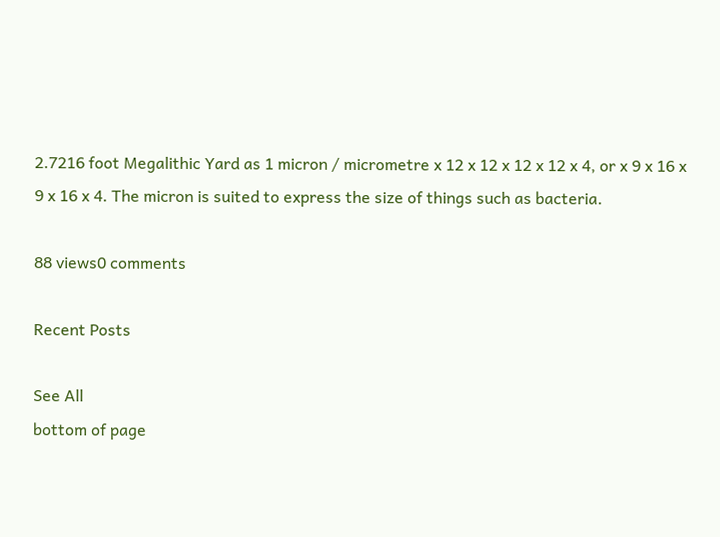2.7216 foot Megalithic Yard as 1 micron / micrometre x 12 x 12 x 12 x 12 x 4, or x 9 x 16 x 9 x 16 x 4. The micron is suited to express the size of things such as bacteria.

88 views0 comments

Recent Posts

See All
bottom of page